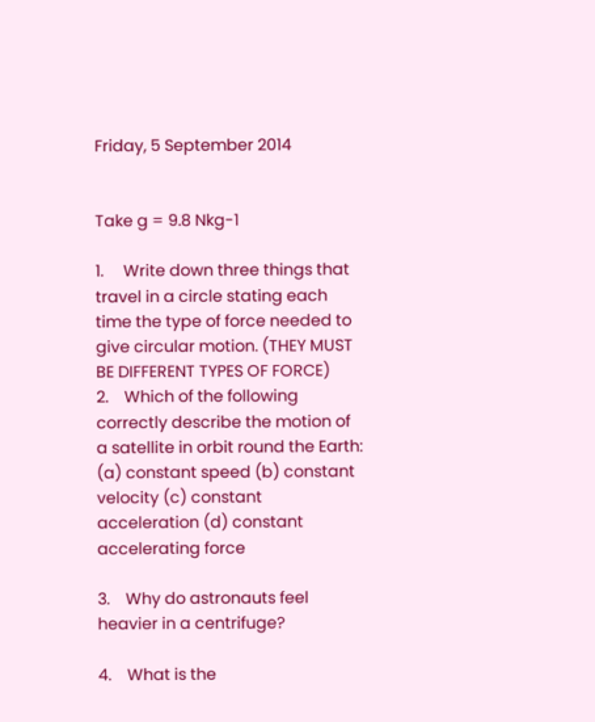Friday, 5 September 2014


Take g = 9.8 Nkg-1

1.     Write down three things that travel in a circle stating each time the type of force needed to give circular motion. (THEY MUST BE DIFFERENT TYPES OF FORCE)
2.    Which of the following correctly describe the motion of a satellite in orbit round the Earth:
(a) constant speed (b) constant velocity (c) constant acceleration (d) constant accelerating force

3.    Why do astronauts feel heavier in a centrifuge?

4.    What is the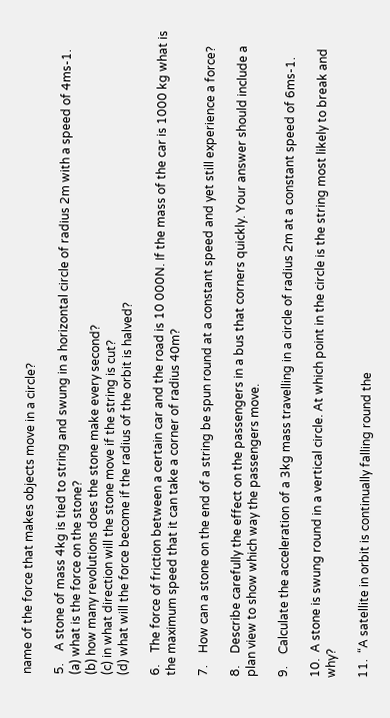name of the force that makes objects move in a circle?

5.    A stone of mass 4kg is tied to string and swung in a horizontal circle of radius 2m with a speed of 4ms-1.
(a) what is the force on the stone?
(b) how many revolutions does the stone make every second?
(c) in what direction will the stone move if the string is cut?
(d) what will the force become if the radius of the orbit is halved?

6.    The force of friction between a certain car and the road is 10 000N. If the mass of the car is 1000 kg what is the maximum speed that it can take a corner of radius 40m?

7.    How can a stone on the end of a string be spun round at a constant speed and yet still experience a force?

8.    Describe carefully the effect on the passengers in a bus that corners quickly. Your answer should include a plan view to show which way the passengers move.

9.    Calculate the acceleration of a 3kg mass travelling in a circle of radius 2m at a constant speed of 6ms-1.

10.  A stone is swung round in a vertical circle. At which point in the circle is the string most likely to break and why?

11.  “A satellite in orbit is continually falling round the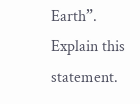Earth”. Explain this statement.